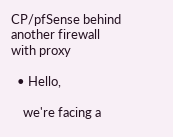CP/pfSense behind another firewall with proxy

  • Hello,

    we're facing a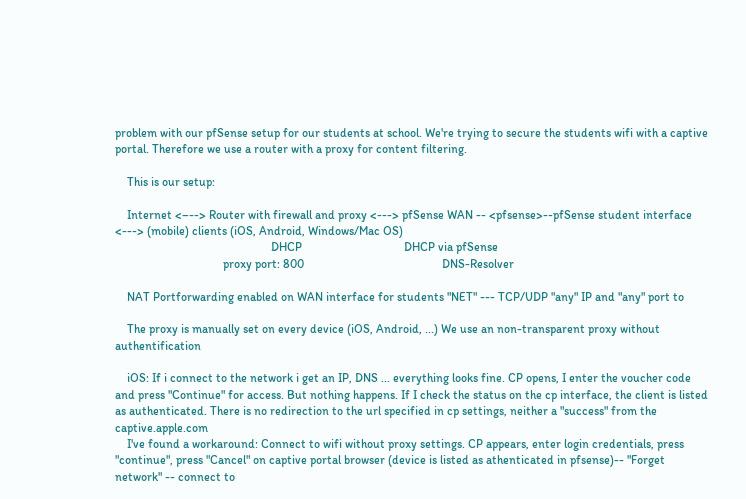problem with our pfSense setup for our students at school. We're trying to secure the students wifi with a captive portal. Therefore we use a router with a proxy for content filtering.

    This is our setup:

    Internet <–--> Router with firewall and proxy <---> pfSense WAN -- <pfsense>--pfSense student interface <---> (mobile) clients (iOS, Android, Windows/Mac OS)
                                                    DHCP                                  DHCP via pfSense
                                    proxy port: 800                                              DNS-Resolver

    NAT Portforwarding enabled on WAN interface for students "NET" --- TCP/UDP "any" IP and "any" port to

    The proxy is manually set on every device (iOS, Android, ...) We use an non-transparent proxy without authentification

    iOS: If i connect to the network i get an IP, DNS ... everything looks fine. CP opens, I enter the voucher code and press "Continue" for access. But nothing happens. If I check the status on the cp interface, the client is listed as authenticated. There is no redirection to the url specified in cp settings, neither a "success" from the captive.apple.com
    I've found a workaround: Connect to wifi without proxy settings. CP appears, enter login credentials, press "continue", press "Cancel" on captive portal browser (device is listed as athenticated in pfsense)-- "Forget network" -- connect to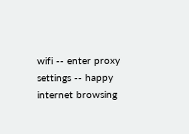wifi -- enter proxy settings -- happy internet browsing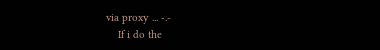via proxy ... -.-
    If i do the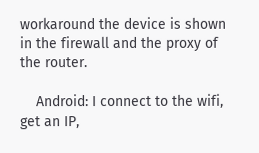workaround the device is shown in the firewall and the proxy of the router.

    Android: I connect to the wifi, get an IP,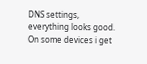DNS settings, everything looks good. On some devices i get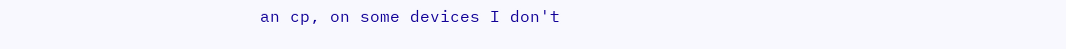an cp, on some devices I don't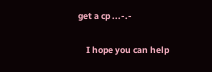get a cp ...-.-

    I hope you can help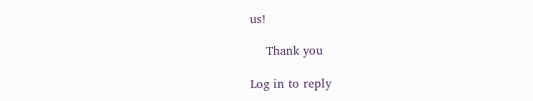us!

    Thank you

Log in to reply